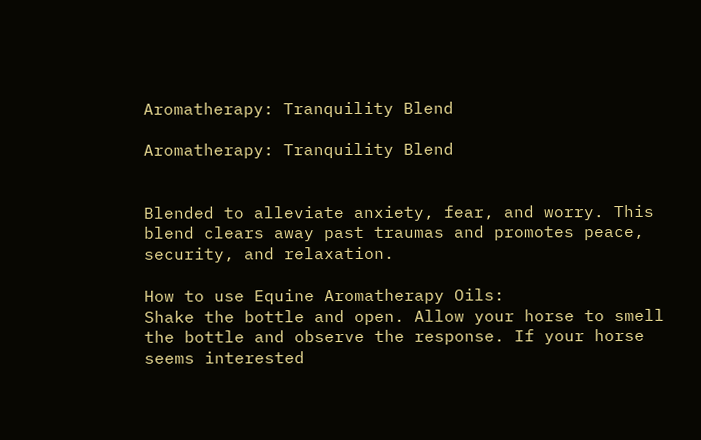Aromatherapy: Tranquility Blend

Aromatherapy: Tranquility Blend


Blended to alleviate anxiety, fear, and worry. This blend clears away past traumas and promotes peace, security, and relaxation.

How to use Equine Aromatherapy Oils:
Shake the bottle and open. Allow your horse to smell the bottle and observe the response. If your horse seems interested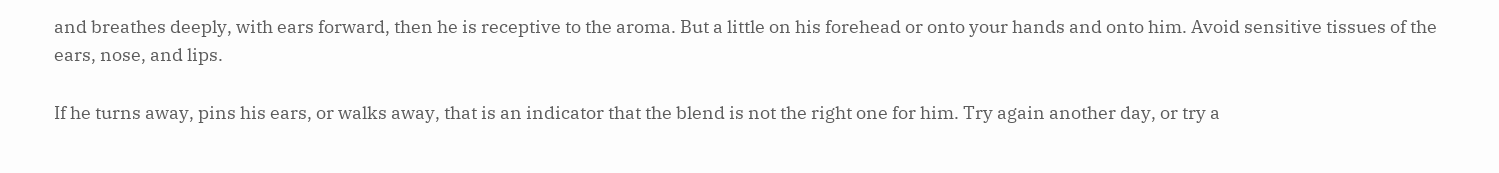and breathes deeply, with ears forward, then he is receptive to the aroma. But a little on his forehead or onto your hands and onto him. Avoid sensitive tissues of the ears, nose, and lips.

If he turns away, pins his ears, or walks away, that is an indicator that the blend is not the right one for him. Try again another day, or try a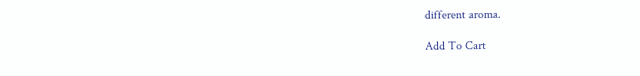different aroma.

Add To Cart